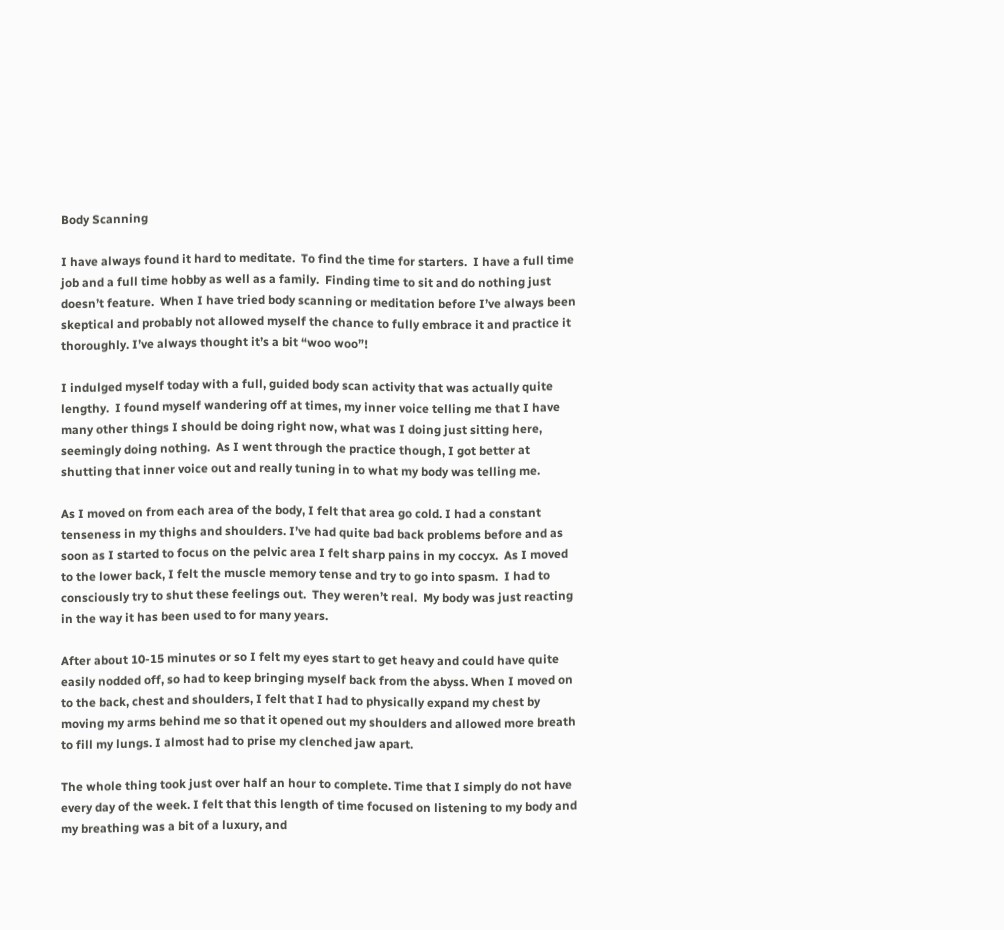Body Scanning

I have always found it hard to meditate.  To find the time for starters.  I have a full time job and a full time hobby as well as a family.  Finding time to sit and do nothing just doesn’t feature.  When I have tried body scanning or meditation before I’ve always been skeptical and probably not allowed myself the chance to fully embrace it and practice it thoroughly. I’ve always thought it’s a bit “woo woo”!

I indulged myself today with a full, guided body scan activity that was actually quite lengthy.  I found myself wandering off at times, my inner voice telling me that I have many other things I should be doing right now, what was I doing just sitting here, seemingly doing nothing.  As I went through the practice though, I got better at shutting that inner voice out and really tuning in to what my body was telling me.

As I moved on from each area of the body, I felt that area go cold. I had a constant tenseness in my thighs and shoulders. I’ve had quite bad back problems before and as soon as I started to focus on the pelvic area I felt sharp pains in my coccyx.  As I moved to the lower back, I felt the muscle memory tense and try to go into spasm.  I had to consciously try to shut these feelings out.  They weren’t real.  My body was just reacting in the way it has been used to for many years.

After about 10-15 minutes or so I felt my eyes start to get heavy and could have quite easily nodded off, so had to keep bringing myself back from the abyss. When I moved on to the back, chest and shoulders, I felt that I had to physically expand my chest by moving my arms behind me so that it opened out my shoulders and allowed more breath to fill my lungs. I almost had to prise my clenched jaw apart.

The whole thing took just over half an hour to complete. Time that I simply do not have every day of the week. I felt that this length of time focused on listening to my body and my breathing was a bit of a luxury, and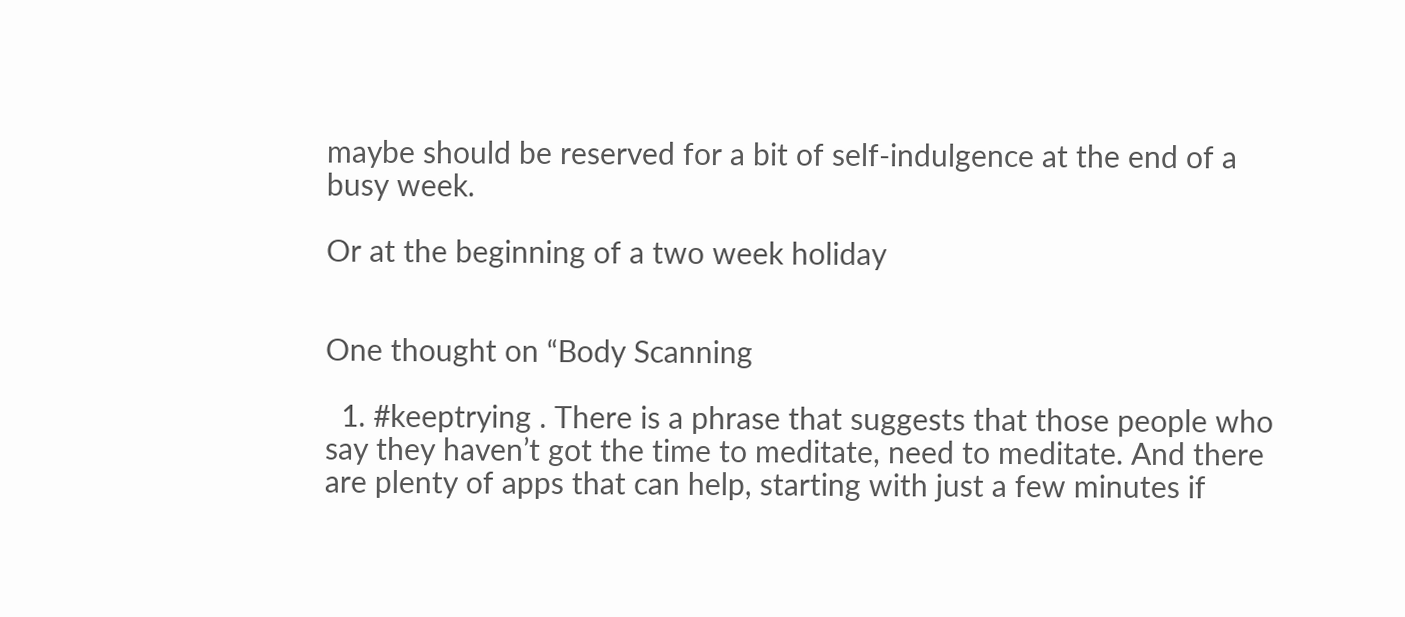maybe should be reserved for a bit of self-indulgence at the end of a busy week.

Or at the beginning of a two week holiday


One thought on “Body Scanning

  1. #keeptrying . There is a phrase that suggests that those people who say they haven’t got the time to meditate, need to meditate. And there are plenty of apps that can help, starting with just a few minutes if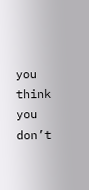you think you don’t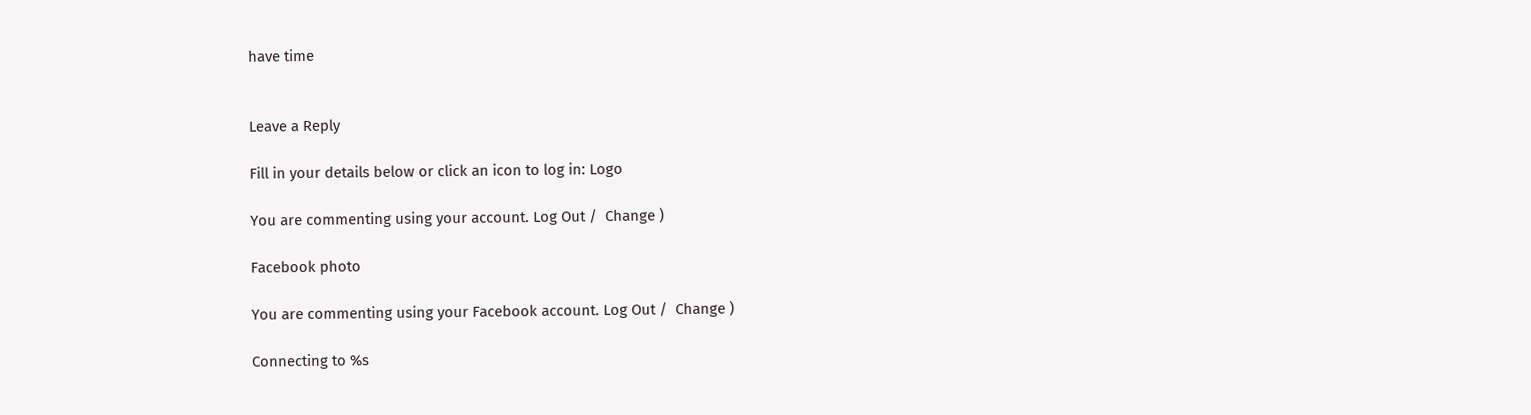have time


Leave a Reply

Fill in your details below or click an icon to log in: Logo

You are commenting using your account. Log Out /  Change )

Facebook photo

You are commenting using your Facebook account. Log Out /  Change )

Connecting to %s